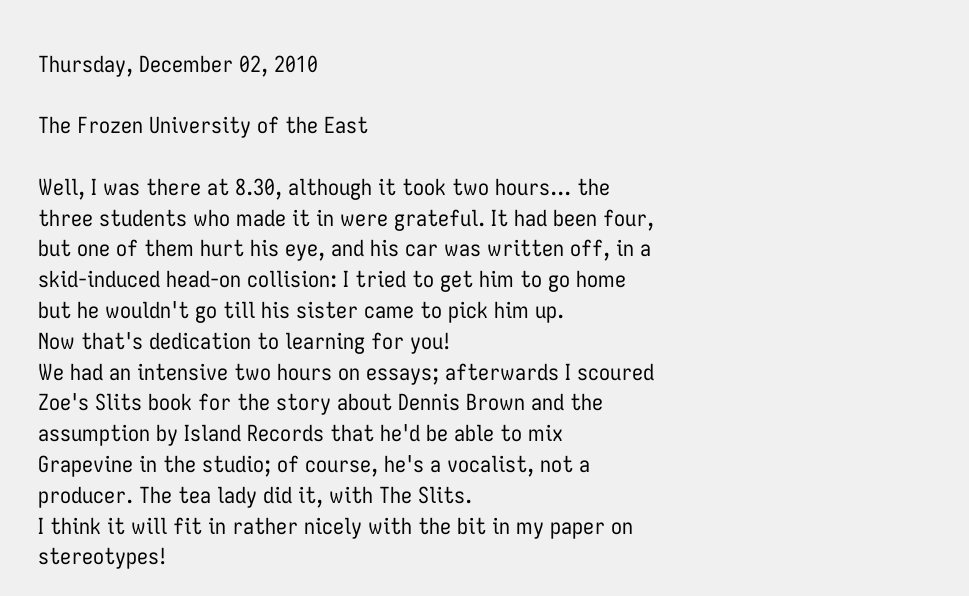Thursday, December 02, 2010

The Frozen University of the East

Well, I was there at 8.30, although it took two hours... the three students who made it in were grateful. It had been four, but one of them hurt his eye, and his car was written off, in a skid-induced head-on collision: I tried to get him to go home but he wouldn't go till his sister came to pick him up.
Now that's dedication to learning for you!
We had an intensive two hours on essays; afterwards I scoured Zoe's Slits book for the story about Dennis Brown and the assumption by Island Records that he'd be able to mix Grapevine in the studio; of course, he's a vocalist, not a producer. The tea lady did it, with The Slits.
I think it will fit in rather nicely with the bit in my paper on stereotypes!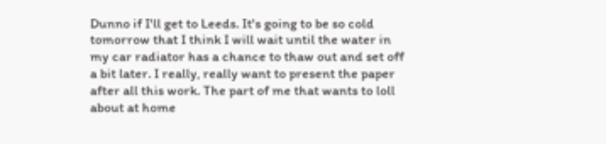Dunno if I'll get to Leeds. It's going to be so cold tomorrow that I think I will wait until the water in my car radiator has a chance to thaw out and set off a bit later. I really, really want to present the paper after all this work. The part of me that wants to loll about at home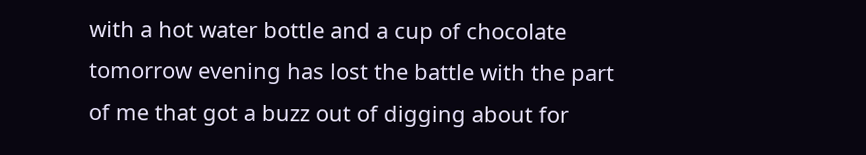with a hot water bottle and a cup of chocolate tomorrow evening has lost the battle with the part of me that got a buzz out of digging about for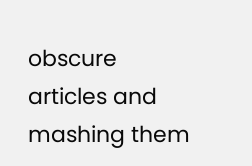obscure articles and mashing them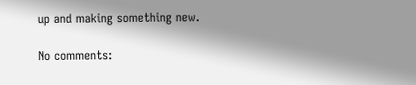up and making something new.

No comments: